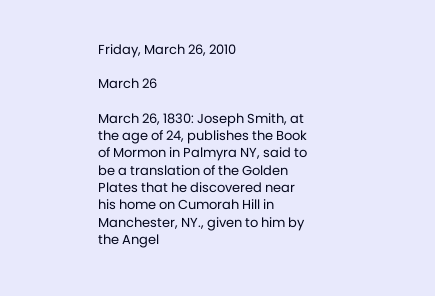Friday, March 26, 2010

March 26

March 26, 1830: Joseph Smith, at the age of 24, publishes the Book of Mormon in Palmyra NY, said to be a translation of the Golden Plates that he discovered near his home on Cumorah Hill in Manchester, NY., given to him by the Angel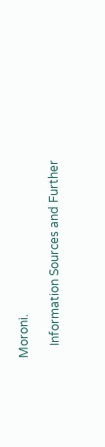Moroni.

    Information Sources and Further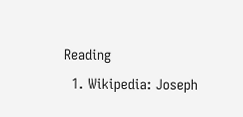Reading
  1. Wikipedia: Joseph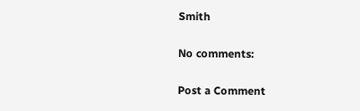Smith

No comments:

Post a Comment